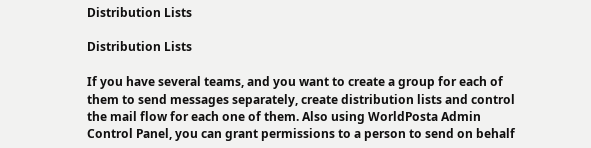Distribution Lists

Distribution Lists

If you have several teams, and you want to create a group for each of them to send messages separately, create distribution lists and control the mail flow for each one of them. Also using WorldPosta Admin Control Panel, you can grant permissions to a person to send on behalf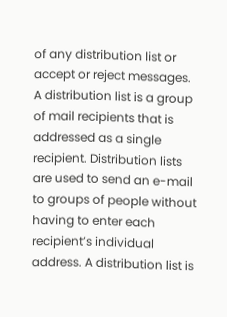of any distribution list or accept or reject messages.
A distribution list is a group of mail recipients that is addressed as a single recipient. Distribution lists are used to send an e-mail to groups of people without having to enter each recipient’s individual address. A distribution list is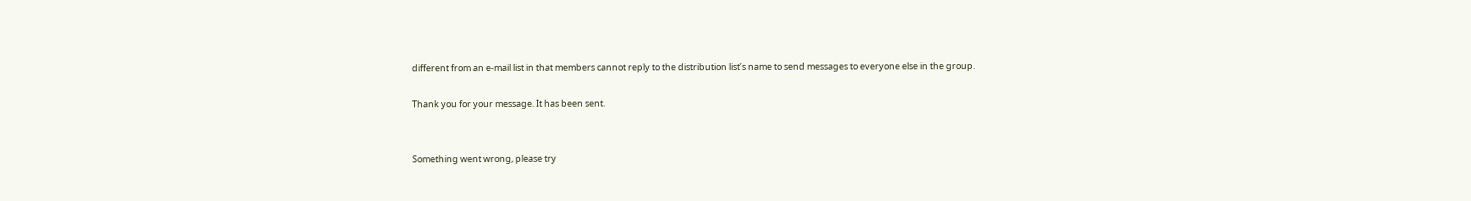different from an e-mail list in that members cannot reply to the distribution list’s name to send messages to everyone else in the group.

Thank you for your message. It has been sent.


Something went wrong, please try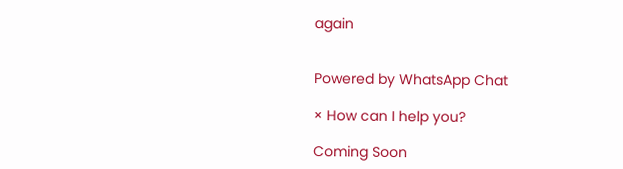again


Powered by WhatsApp Chat

× How can I help you?

Coming Soon